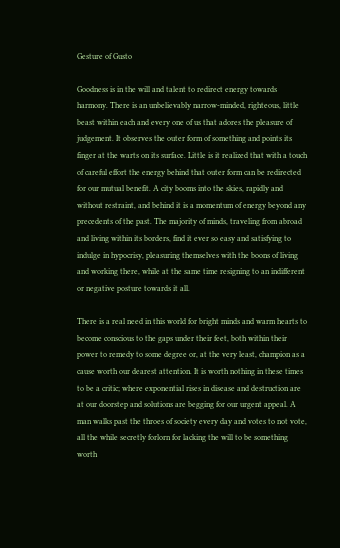Gesture of Gusto

Goodness is in the will and talent to redirect energy towards harmony. There is an unbelievably narrow-minded, righteous, little beast within each and every one of us that adores the pleasure of judgement. It observes the outer form of something and points its finger at the warts on its surface. Little is it realized that with a touch of careful effort the energy behind that outer form can be redirected for our mutual benefit. A city booms into the skies, rapidly and without restraint, and behind it is a momentum of energy beyond any precedents of the past. The majority of minds, traveling from abroad and living within its borders, find it ever so easy and satisfying to indulge in hypocrisy, pleasuring themselves with the boons of living and working there, while at the same time resigning to an indifferent or negative posture towards it all.

There is a real need in this world for bright minds and warm hearts to become conscious to the gaps under their feet, both within their power to remedy to some degree or, at the very least, champion as a cause worth our dearest attention. It is worth nothing in these times to be a critic; where exponential rises in disease and destruction are at our doorstep and solutions are begging for our urgent appeal. A man walks past the throes of society every day and votes to not vote, all the while secretly forlorn for lacking the will to be something worth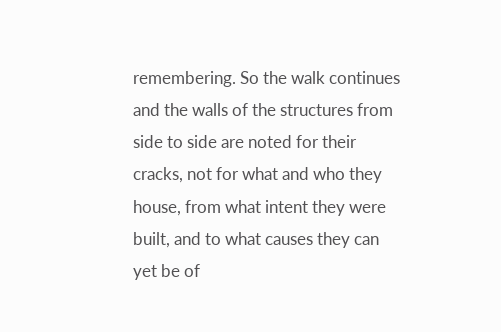remembering. So the walk continues and the walls of the structures from side to side are noted for their cracks, not for what and who they house, from what intent they were built, and to what causes they can yet be of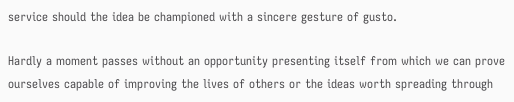service should the idea be championed with a sincere gesture of gusto.

Hardly a moment passes without an opportunity presenting itself from which we can prove ourselves capable of improving the lives of others or the ideas worth spreading through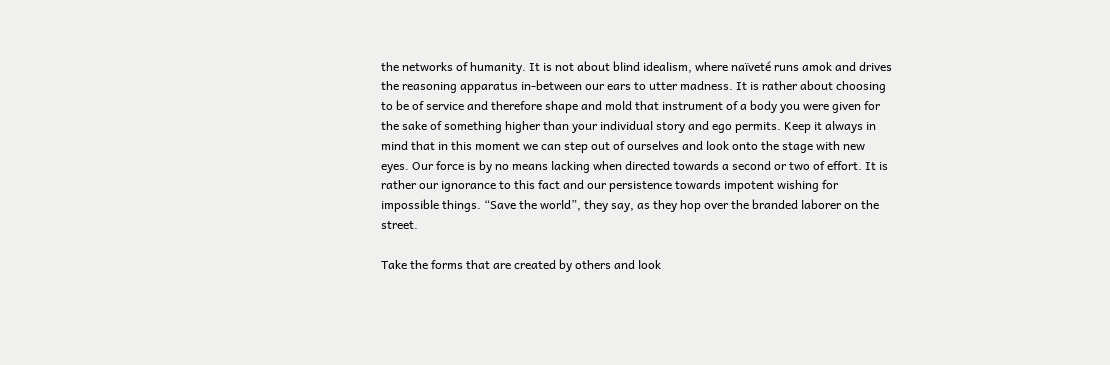the networks of humanity. It is not about blind idealism, where naïveté runs amok and drives the reasoning apparatus in-between our ears to utter madness. It is rather about choosing to be of service and therefore shape and mold that instrument of a body you were given for the sake of something higher than your individual story and ego permits. Keep it always in mind that in this moment we can step out of ourselves and look onto the stage with new eyes. Our force is by no means lacking when directed towards a second or two of effort. It is rather our ignorance to this fact and our persistence towards impotent wishing for impossible things. “Save the world”, they say, as they hop over the branded laborer on the street.

Take the forms that are created by others and look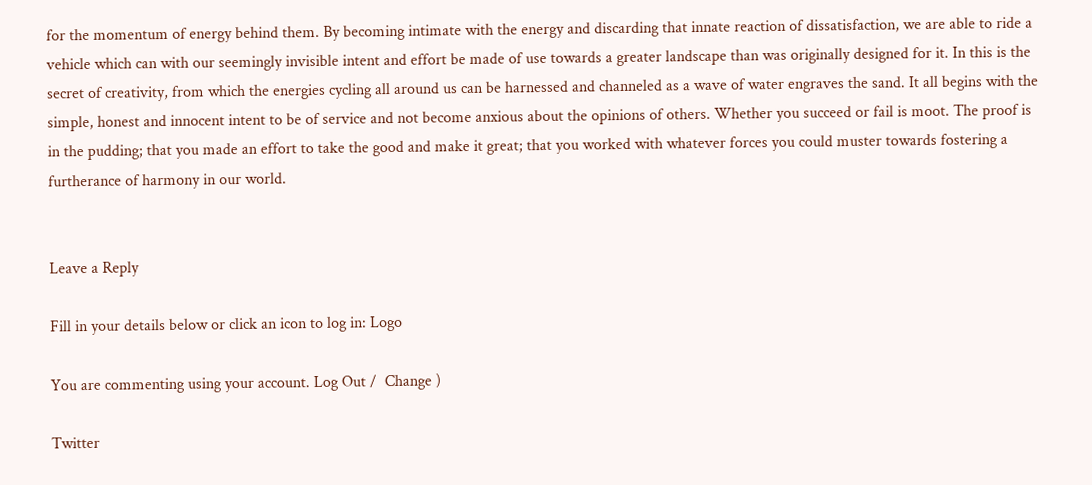for the momentum of energy behind them. By becoming intimate with the energy and discarding that innate reaction of dissatisfaction, we are able to ride a vehicle which can with our seemingly invisible intent and effort be made of use towards a greater landscape than was originally designed for it. In this is the secret of creativity, from which the energies cycling all around us can be harnessed and channeled as a wave of water engraves the sand. It all begins with the simple, honest and innocent intent to be of service and not become anxious about the opinions of others. Whether you succeed or fail is moot. The proof is in the pudding; that you made an effort to take the good and make it great; that you worked with whatever forces you could muster towards fostering a furtherance of harmony in our world.


Leave a Reply

Fill in your details below or click an icon to log in: Logo

You are commenting using your account. Log Out /  Change )

Twitter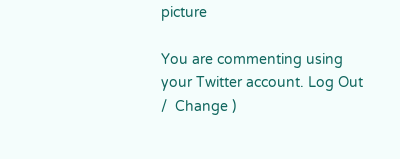picture

You are commenting using your Twitter account. Log Out /  Change )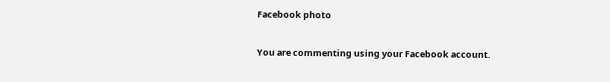Facebook photo

You are commenting using your Facebook account.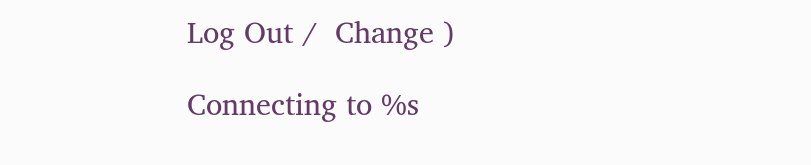Log Out /  Change )

Connecting to %s